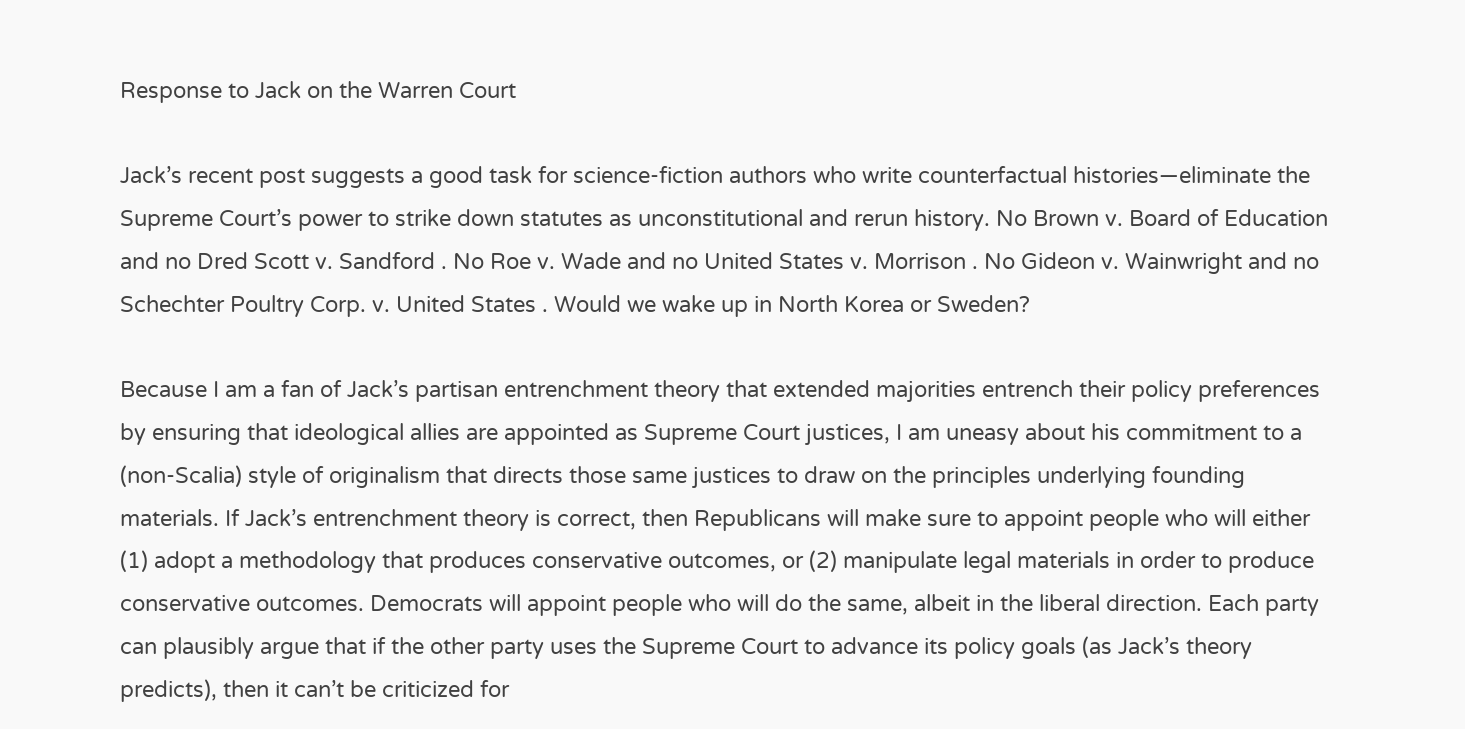Response to Jack on the Warren Court

Jack’s recent post suggests a good task for science-fiction authors who write counterfactual histories—eliminate the Supreme Court’s power to strike down statutes as unconstitutional and rerun history. No Brown v. Board of Education and no Dred Scott v. Sandford . No Roe v. Wade and no United States v. Morrison . No Gideon v. Wainwright and no Schechter Poultry Corp. v. United States . Would we wake up in North Korea or Sweden?

Because I am a fan of Jack’s partisan entrenchment theory that extended majorities entrench their policy preferences by ensuring that ideological allies are appointed as Supreme Court justices, I am uneasy about his commitment to a (non-Scalia) style of originalism that directs those same justices to draw on the principles underlying founding materials. If Jack’s entrenchment theory is correct, then Republicans will make sure to appoint people who will either (1) adopt a methodology that produces conservative outcomes, or (2) manipulate legal materials in order to produce conservative outcomes. Democrats will appoint people who will do the same, albeit in the liberal direction. Each party can plausibly argue that if the other party uses the Supreme Court to advance its policy goals (as Jack’s theory predicts), then it can’t be criticized for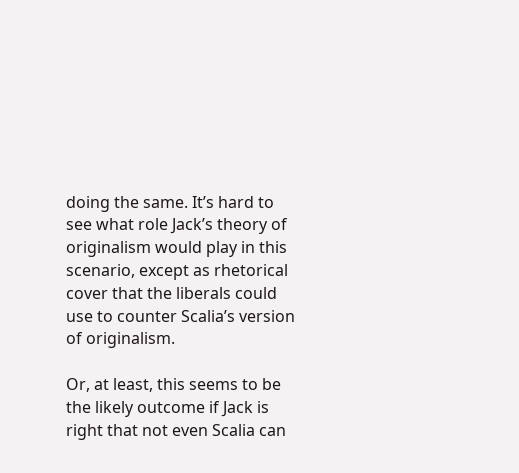doing the same. It’s hard to see what role Jack’s theory of originalism would play in this scenario, except as rhetorical cover that the liberals could use to counter Scalia’s version of originalism.

Or, at least, this seems to be the likely outcome if Jack is right that not even Scalia can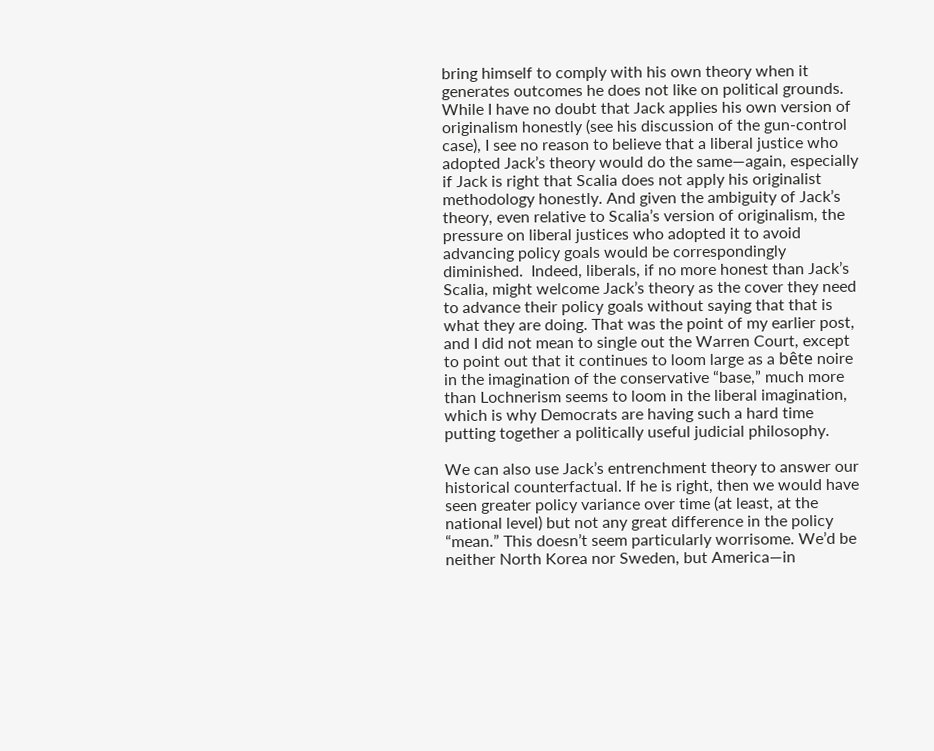bring himself to comply with his own theory when it generates outcomes he does not like on political grounds. While I have no doubt that Jack applies his own version of originalism honestly (see his discussion of the gun-control case), I see no reason to believe that a liberal justice who adopted Jack’s theory would do the same—again, especially if Jack is right that Scalia does not apply his originalist methodology honestly. And given the ambiguity of Jack’s theory, even relative to Scalia’s version of originalism, the pressure on liberal justices who adopted it to avoid advancing policy goals would be correspondingly diminished.  Indeed, liberals, if no more honest than Jack’s Scalia, might welcome Jack’s theory as the cover they need to advance their policy goals without saying that that is what they are doing. That was the point of my earlier post, and I did not mean to single out the Warren Court, except to point out that it continues to loom large as a bête noire in the imagination of the conservative “base,” much more than Lochnerism seems to loom in the liberal imagination, which is why Democrats are having such a hard time putting together a politically useful judicial philosophy.

We can also use Jack’s entrenchment theory to answer our historical counterfactual. If he is right, then we would have seen greater policy variance over time (at least, at the national level) but not any great difference in the policy “mean.” This doesn’t seem particularly worrisome. We’d be neither North Korea nor Sweden, but America—in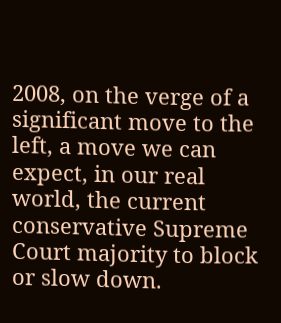2008, on the verge of a significant move to the left, a move we can expect, in our real world, the current conservative Supreme Court majority to block or slow down.